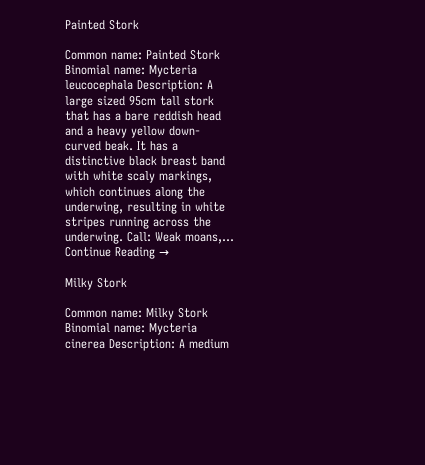Painted Stork

Common name: Painted Stork Binomial name: Mycteria leucocephala Description: A large sized 95cm tall stork that has a bare reddish head and a heavy yellow down- curved beak. It has a distinctive black breast band with white scaly markings, which continues along the underwing, resulting in white stripes running across the underwing. Call: Weak moans,... Continue Reading →

Milky Stork

Common name: Milky Stork Binomial name: Mycteria cinerea Description: A medium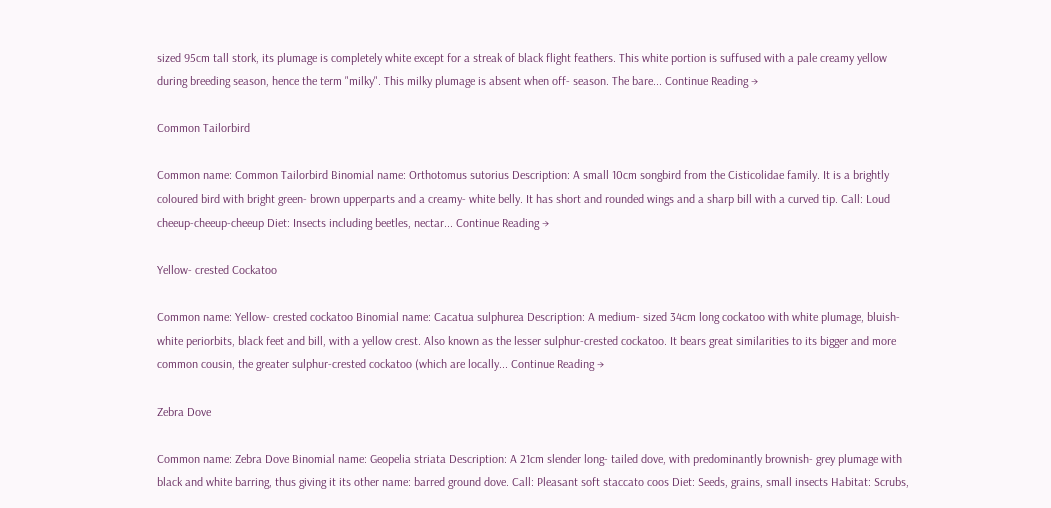sized 95cm tall stork, its plumage is completely white except for a streak of black flight feathers. This white portion is suffused with a pale creamy yellow during breeding season, hence the term "milky". This milky plumage is absent when off- season. The bare... Continue Reading →

Common Tailorbird

Common name: Common Tailorbird Binomial name: Orthotomus sutorius Description: A small 10cm songbird from the Cisticolidae family. It is a brightly coloured bird with bright green- brown upperparts and a creamy- white belly. It has short and rounded wings and a sharp bill with a curved tip. Call: Loud cheeup-cheeup-cheeup Diet: Insects including beetles, nectar... Continue Reading →

Yellow- crested Cockatoo

Common name: Yellow- crested cockatoo Binomial name: Cacatua sulphurea Description: A medium- sized 34cm long cockatoo with white plumage, bluish- white periorbits, black feet and bill, with a yellow crest. Also known as the lesser sulphur-crested cockatoo. It bears great similarities to its bigger and more common cousin, the greater sulphur-crested cockatoo (which are locally... Continue Reading →

Zebra Dove

Common name: Zebra Dove Binomial name: Geopelia striata Description: A 21cm slender long- tailed dove, with predominantly brownish- grey plumage with black and white barring, thus giving it its other name: barred ground dove. Call: Pleasant soft staccato coos Diet: Seeds, grains, small insects Habitat: Scrubs,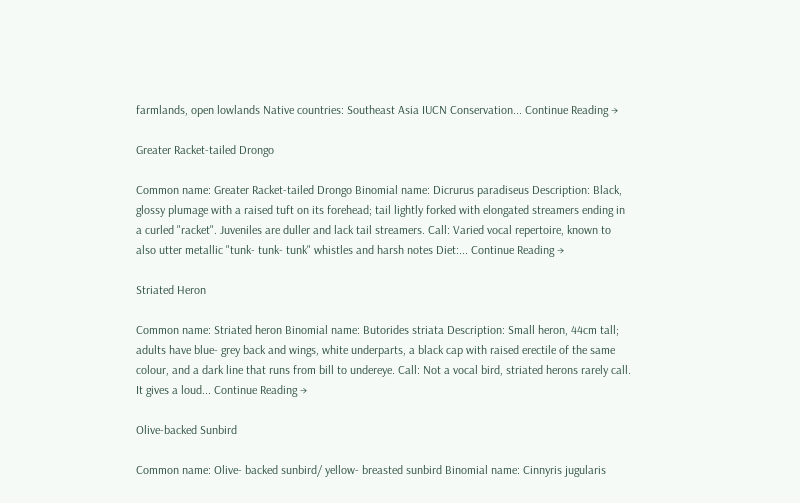farmlands, open lowlands Native countries: Southeast Asia IUCN Conservation... Continue Reading →

Greater Racket-tailed Drongo

Common name: Greater Racket-tailed Drongo Binomial name: Dicrurus paradiseus Description: Black, glossy plumage with a raised tuft on its forehead; tail lightly forked with elongated streamers ending in a curled "racket". Juveniles are duller and lack tail streamers. Call: Varied vocal repertoire, known to also utter metallic "tunk- tunk- tunk" whistles and harsh notes Diet:... Continue Reading →

Striated Heron

Common name: Striated heron Binomial name: Butorides striata Description: Small heron, 44cm tall; adults have blue- grey back and wings, white underparts, a black cap with raised erectile of the same colour, and a dark line that runs from bill to undereye. Call: Not a vocal bird, striated herons rarely call. It gives a loud... Continue Reading →

Olive-backed Sunbird

Common name: Olive- backed sunbird/ yellow- breasted sunbird Binomial name: Cinnyris jugularis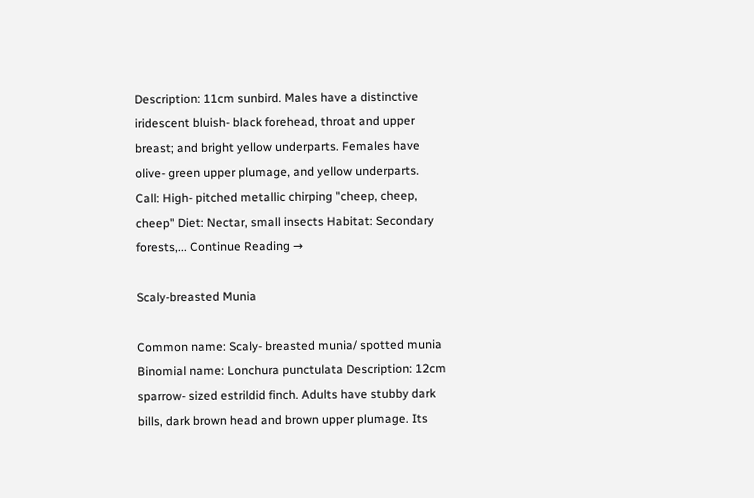Description: 11cm sunbird. Males have a distinctive iridescent bluish- black forehead, throat and upper breast; and bright yellow underparts. Females have olive- green upper plumage, and yellow underparts. Call: High- pitched metallic chirping "cheep, cheep, cheep" Diet: Nectar, small insects Habitat: Secondary forests,... Continue Reading →

Scaly-breasted Munia

Common name: Scaly- breasted munia/ spotted munia Binomial name: Lonchura punctulata Description: 12cm sparrow- sized estrildid finch. Adults have stubby dark bills, dark brown head and brown upper plumage. Its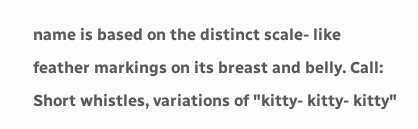name is based on the distinct scale- like feather markings on its breast and belly. Call: Short whistles, variations of "kitty- kitty- kitty"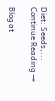Diet: Seeds,... Continue Reading →

Blog at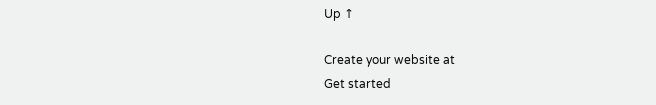Up ↑

Create your website at
Get started